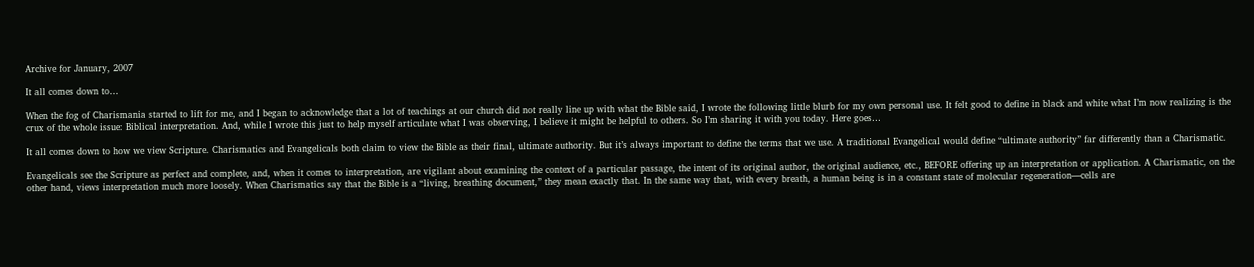Archive for January, 2007

It all comes down to…

When the fog of Charismania started to lift for me, and I began to acknowledge that a lot of teachings at our church did not really line up with what the Bible said, I wrote the following little blurb for my own personal use. It felt good to define in black and white what I’m now realizing is the crux of the whole issue: Biblical interpretation. And, while I wrote this just to help myself articulate what I was observing, I believe it might be helpful to others. So I’m sharing it with you today. Here goes…

It all comes down to how we view Scripture. Charismatics and Evangelicals both claim to view the Bible as their final, ultimate authority. But it’s always important to define the terms that we use. A traditional Evangelical would define “ultimate authority” far differently than a Charismatic.

Evangelicals see the Scripture as perfect and complete, and, when it comes to interpretation, are vigilant about examining the context of a particular passage, the intent of its original author, the original audience, etc., BEFORE offering up an interpretation or application. A Charismatic, on the other hand, views interpretation much more loosely. When Charismatics say that the Bible is a “living, breathing document,” they mean exactly that. In the same way that, with every breath, a human being is in a constant state of molecular regeneration—cells are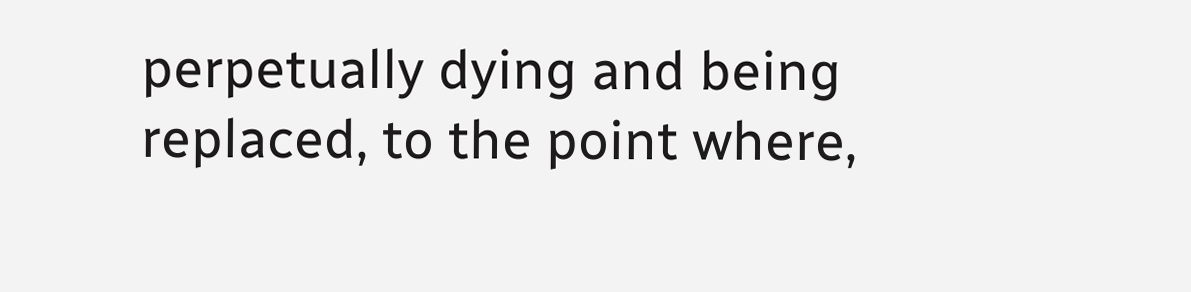perpetually dying and being replaced, to the point where,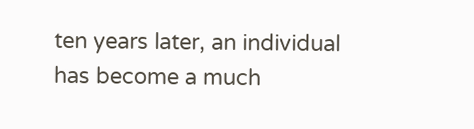ten years later, an individual has become a much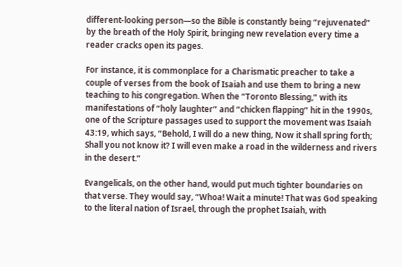different-looking person—so the Bible is constantly being “rejuvenated” by the breath of the Holy Spirit, bringing new revelation every time a reader cracks open its pages.

For instance, it is commonplace for a Charismatic preacher to take a couple of verses from the book of Isaiah and use them to bring a new teaching to his congregation. When the “Toronto Blessing,” with its manifestations of “holy laughter” and “chicken flapping” hit in the 1990s, one of the Scripture passages used to support the movement was Isaiah 43:19, which says, “Behold, I will do a new thing, Now it shall spring forth; Shall you not know it? I will even make a road in the wilderness and rivers in the desert.”

Evangelicals, on the other hand, would put much tighter boundaries on that verse. They would say, “Whoa! Wait a minute! That was God speaking to the literal nation of Israel, through the prophet Isaiah, with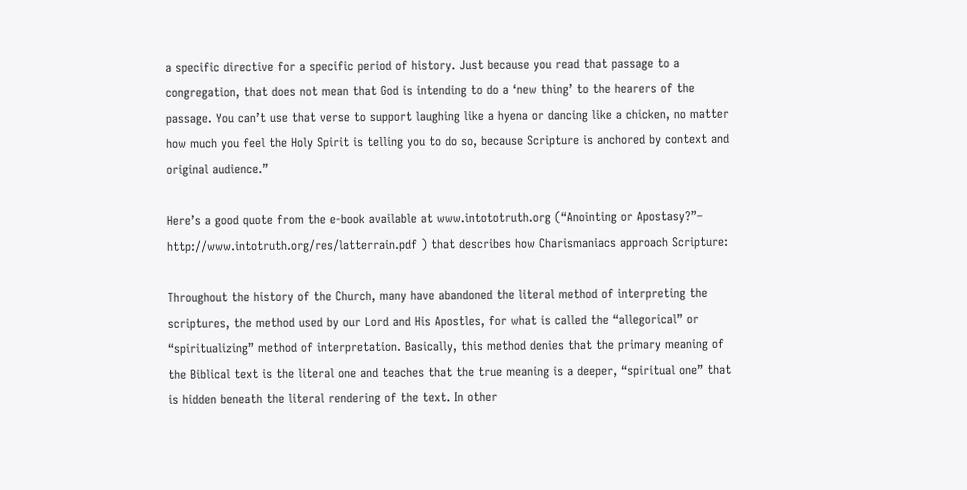a specific directive for a specific period of history. Just because you read that passage to a congregation, that does not mean that God is intending to do a ‘new thing’ to the hearers of the passage. You can’t use that verse to support laughing like a hyena or dancing like a chicken, no matter how much you feel the Holy Spirit is telling you to do so, because Scripture is anchored by context and original audience.”

Here’s a good quote from the e-book available at www.intototruth.org (“Anointing or Apostasy?”– http://www.intotruth.org/res/latterrain.pdf ) that describes how Charismaniacs approach Scripture:

Throughout the history of the Church, many have abandoned the literal method of interpreting the scriptures, the method used by our Lord and His Apostles, for what is called the “allegorical” or “spiritualizing” method of interpretation. Basically, this method denies that the primary meaning of the Biblical text is the literal one and teaches that the true meaning is a deeper, “spiritual one” that is hidden beneath the literal rendering of the text. In other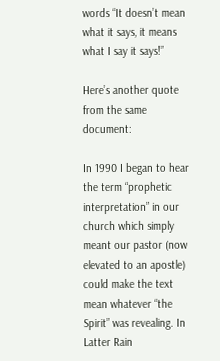words “It doesn’t mean what it says, it means what I say it says!”

Here’s another quote from the same document:

In 1990 I began to hear the term “prophetic interpretation” in our church which simply meant our pastor (now elevated to an apostle) could make the text mean whatever “the Spirit” was revealing. In Latter Rain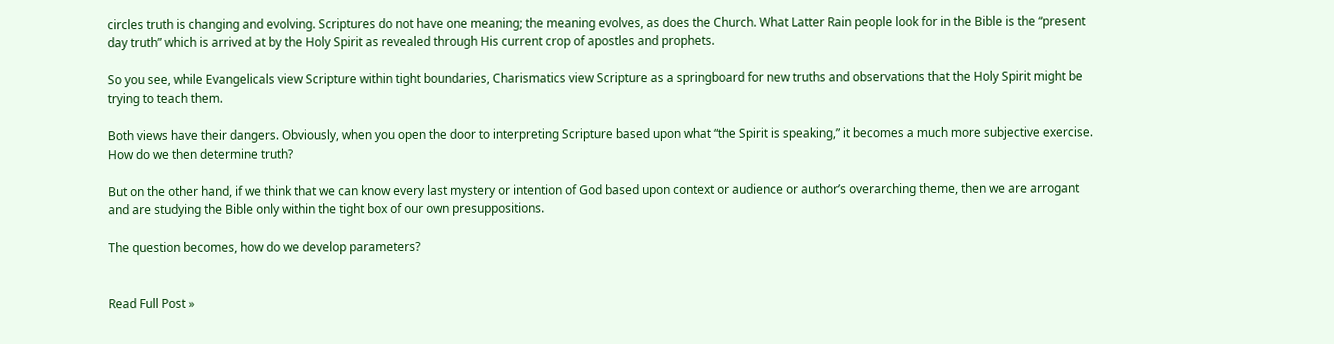circles truth is changing and evolving. Scriptures do not have one meaning; the meaning evolves, as does the Church. What Latter Rain people look for in the Bible is the “present day truth” which is arrived at by the Holy Spirit as revealed through His current crop of apostles and prophets.

So you see, while Evangelicals view Scripture within tight boundaries, Charismatics view Scripture as a springboard for new truths and observations that the Holy Spirit might be trying to teach them.

Both views have their dangers. Obviously, when you open the door to interpreting Scripture based upon what “the Spirit is speaking,” it becomes a much more subjective exercise. How do we then determine truth?

But on the other hand, if we think that we can know every last mystery or intention of God based upon context or audience or author’s overarching theme, then we are arrogant and are studying the Bible only within the tight box of our own presuppositions.

The question becomes, how do we develop parameters?


Read Full Post »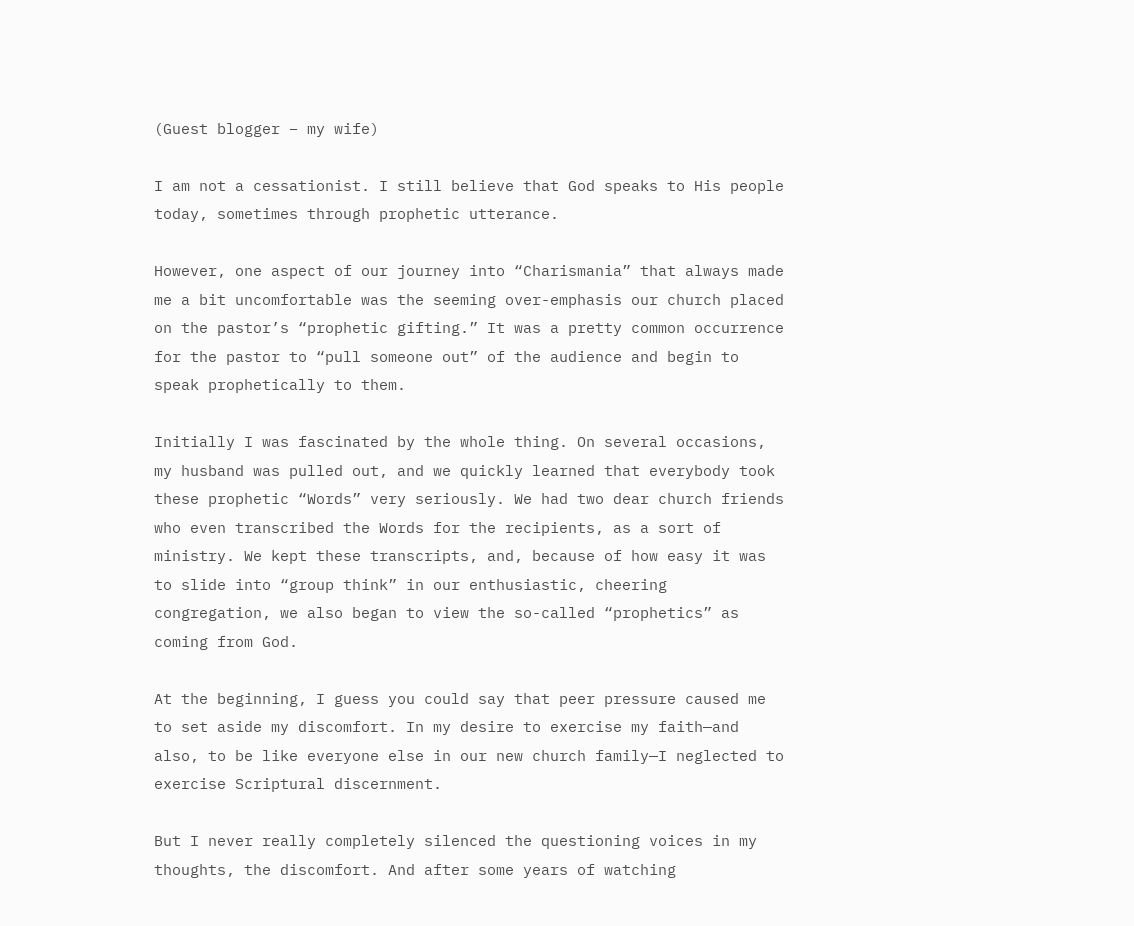(Guest blogger – my wife)

I am not a cessationist. I still believe that God speaks to His people today, sometimes through prophetic utterance.

However, one aspect of our journey into “Charismania” that always made me a bit uncomfortable was the seeming over-emphasis our church placed on the pastor’s “prophetic gifting.” It was a pretty common occurrence for the pastor to “pull someone out” of the audience and begin to speak prophetically to them.

Initially I was fascinated by the whole thing. On several occasions, my husband was pulled out, and we quickly learned that everybody took these prophetic “Words” very seriously. We had two dear church friends who even transcribed the Words for the recipients, as a sort of ministry. We kept these transcripts, and, because of how easy it was to slide into “group think” in our enthusiastic, cheering congregation, we also began to view the so-called “prophetics” as coming from God.

At the beginning, I guess you could say that peer pressure caused me to set aside my discomfort. In my desire to exercise my faith—and also, to be like everyone else in our new church family—I neglected to exercise Scriptural discernment.

But I never really completely silenced the questioning voices in my thoughts, the discomfort. And after some years of watching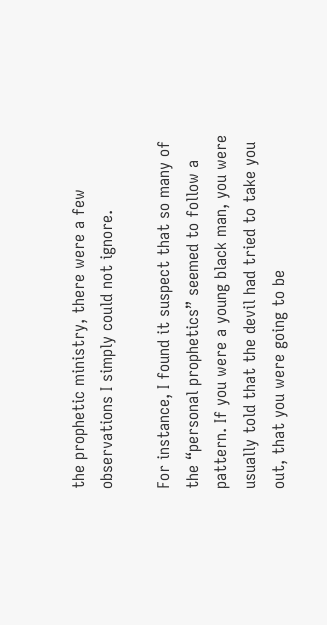the prophetic ministry, there were a few observations I simply could not ignore.

For instance, I found it suspect that so many of the “personal prophetics” seemed to follow a pattern. If you were a young black man, you were usually told that the devil had tried to take you out, that you were going to be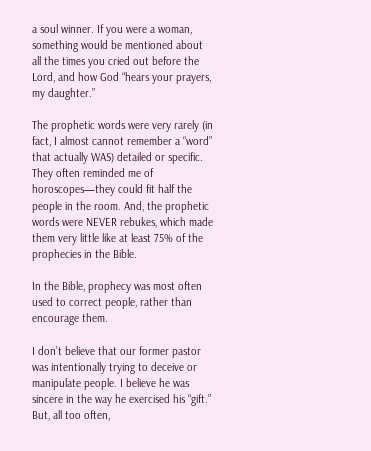a soul winner. If you were a woman, something would be mentioned about all the times you cried out before the Lord, and how God “hears your prayers, my daughter.”

The prophetic words were very rarely (in fact, I almost cannot remember a “word” that actually WAS) detailed or specific. They often reminded me of horoscopes—they could fit half the people in the room. And, the prophetic words were NEVER rebukes, which made them very little like at least 75% of the prophecies in the Bible.

In the Bible, prophecy was most often used to correct people, rather than encourage them.

I don’t believe that our former pastor was intentionally trying to deceive or manipulate people. I believe he was sincere in the way he exercised his “gift.” But, all too often,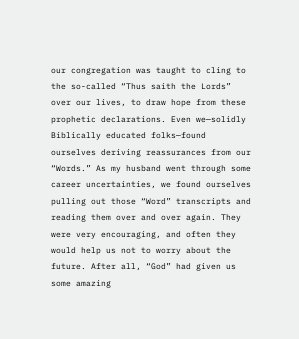our congregation was taught to cling to the so-called “Thus saith the Lords” over our lives, to draw hope from these prophetic declarations. Even we—solidly Biblically educated folks—found ourselves deriving reassurances from our “Words.” As my husband went through some career uncertainties, we found ourselves pulling out those “Word” transcripts and reading them over and over again. They were very encouraging, and often they would help us not to worry about the future. After all, “God” had given us some amazing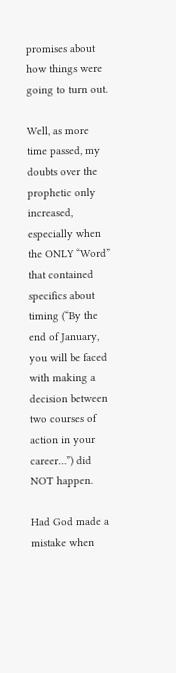promises about how things were going to turn out.

Well, as more time passed, my doubts over the prophetic only increased, especially when the ONLY “Word” that contained specifics about timing (“By the end of January, you will be faced with making a decision between two courses of action in your career…”) did NOT happen.

Had God made a mistake when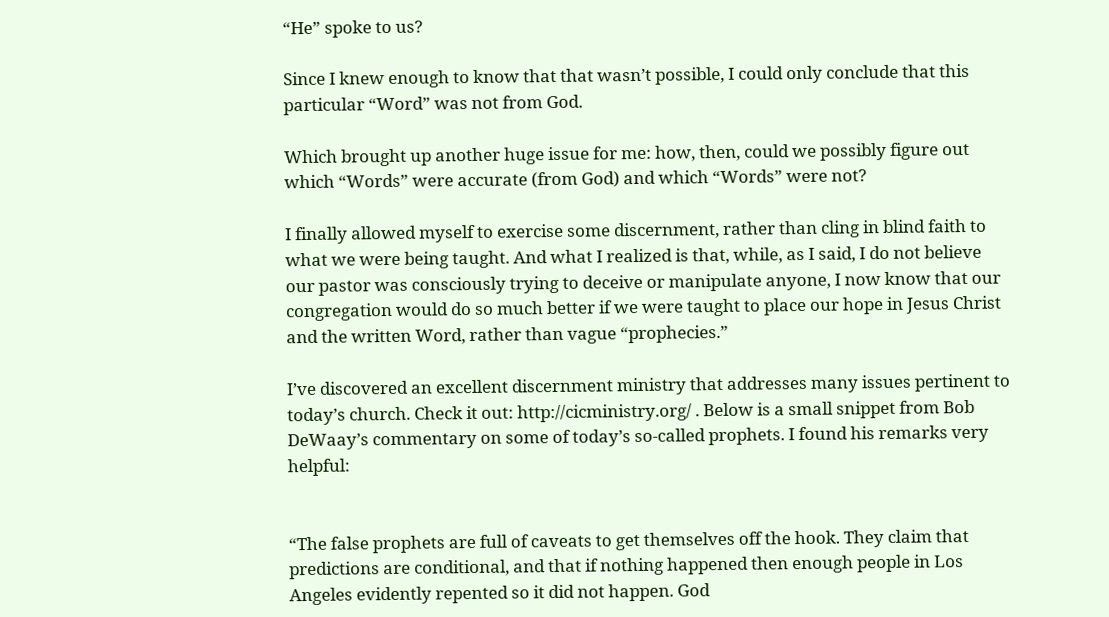“He” spoke to us?

Since I knew enough to know that that wasn’t possible, I could only conclude that this particular “Word” was not from God.

Which brought up another huge issue for me: how, then, could we possibly figure out which “Words” were accurate (from God) and which “Words” were not?

I finally allowed myself to exercise some discernment, rather than cling in blind faith to what we were being taught. And what I realized is that, while, as I said, I do not believe our pastor was consciously trying to deceive or manipulate anyone, I now know that our congregation would do so much better if we were taught to place our hope in Jesus Christ and the written Word, rather than vague “prophecies.”

I’ve discovered an excellent discernment ministry that addresses many issues pertinent to today’s church. Check it out: http://cicministry.org/ . Below is a small snippet from Bob DeWaay’s commentary on some of today’s so-called prophets. I found his remarks very helpful:


“The false prophets are full of caveats to get themselves off the hook. They claim that predictions are conditional, and that if nothing happened then enough people in Los Angeles evidently repented so it did not happen. God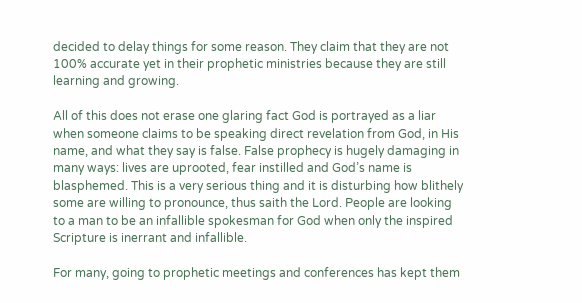decided to delay things for some reason. They claim that they are not 100% accurate yet in their prophetic ministries because they are still learning and growing.

All of this does not erase one glaring fact God is portrayed as a liar when someone claims to be speaking direct revelation from God, in His name, and what they say is false. False prophecy is hugely damaging in many ways: lives are uprooted, fear instilled and God’s name is blasphemed. This is a very serious thing and it is disturbing how blithely some are willing to pronounce, thus saith the Lord. People are looking to a man to be an infallible spokesman for God when only the inspired Scripture is inerrant and infallible.

For many, going to prophetic meetings and conferences has kept them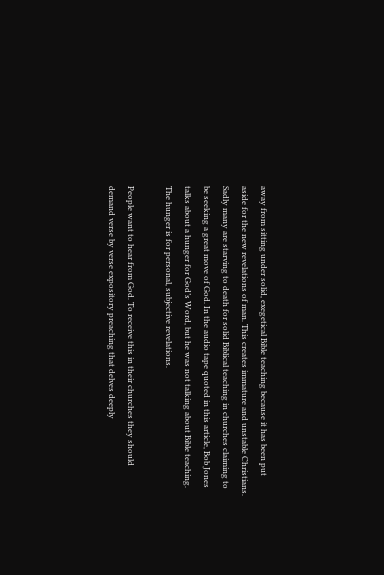away from sitting under solid, exegetical Bible teaching because it has been put aside for the new revelations of man. This creates immature and unstable Christians. Sadly many are starving to death for solid Biblical teaching in churches claiming to be seeking a great move of God. In the audio tape quoted in this article, Bob Jones talks about a hunger for God’s Word, but he was not talking about Bible teaching. The hunger is for personal, subjective revelations.

People want to hear from God. To receive this in their churches they should demand verse by verse expository preaching that delves deeply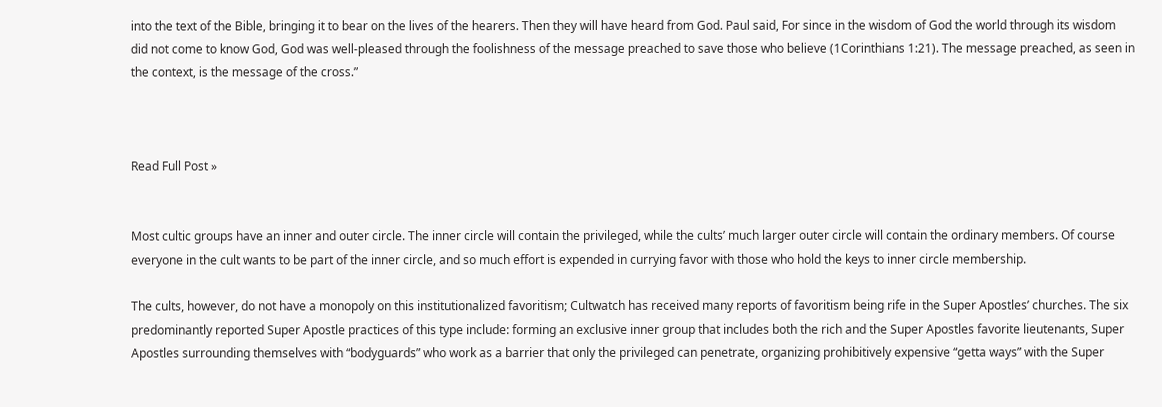into the text of the Bible, bringing it to bear on the lives of the hearers. Then they will have heard from God. Paul said, For since in the wisdom of God the world through its wisdom did not come to know God, God was well-pleased through the foolishness of the message preached to save those who believe (1Corinthians 1:21). The message preached, as seen in the context, is the message of the cross.”



Read Full Post »


Most cultic groups have an inner and outer circle. The inner circle will contain the privileged, while the cults’ much larger outer circle will contain the ordinary members. Of course everyone in the cult wants to be part of the inner circle, and so much effort is expended in currying favor with those who hold the keys to inner circle membership.

The cults, however, do not have a monopoly on this institutionalized favoritism; Cultwatch has received many reports of favoritism being rife in the Super Apostles’ churches. The six predominantly reported Super Apostle practices of this type include: forming an exclusive inner group that includes both the rich and the Super Apostles favorite lieutenants, Super Apostles surrounding themselves with “bodyguards” who work as a barrier that only the privileged can penetrate, organizing prohibitively expensive “getta ways” with the Super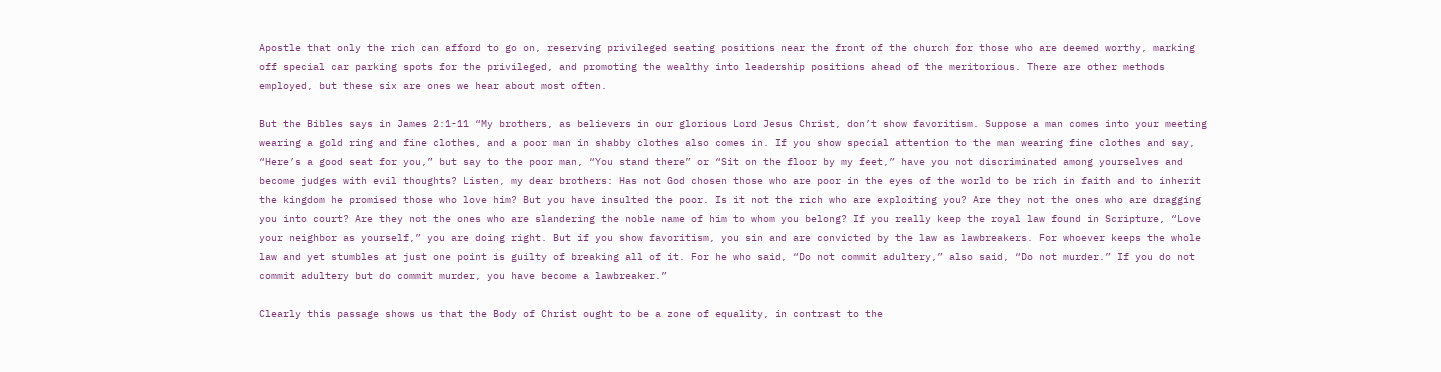Apostle that only the rich can afford to go on, reserving privileged seating positions near the front of the church for those who are deemed worthy, marking off special car parking spots for the privileged, and promoting the wealthy into leadership positions ahead of the meritorious. There are other methods employed, but these six are ones we hear about most often.

But the Bibles says in James 2:1-11 “My brothers, as believers in our glorious Lord Jesus Christ, don’t show favoritism. Suppose a man comes into your meeting wearing a gold ring and fine clothes, and a poor man in shabby clothes also comes in. If you show special attention to the man wearing fine clothes and say, “Here’s a good seat for you,” but say to the poor man, “You stand there” or “Sit on the floor by my feet,” have you not discriminated among yourselves and become judges with evil thoughts? Listen, my dear brothers: Has not God chosen those who are poor in the eyes of the world to be rich in faith and to inherit the kingdom he promised those who love him? But you have insulted the poor. Is it not the rich who are exploiting you? Are they not the ones who are dragging you into court? Are they not the ones who are slandering the noble name of him to whom you belong? If you really keep the royal law found in Scripture, “Love your neighbor as yourself,” you are doing right. But if you show favoritism, you sin and are convicted by the law as lawbreakers. For whoever keeps the whole law and yet stumbles at just one point is guilty of breaking all of it. For he who said, “Do not commit adultery,” also said, “Do not murder.” If you do not commit adultery but do commit murder, you have become a lawbreaker.”

Clearly this passage shows us that the Body of Christ ought to be a zone of equality, in contrast to the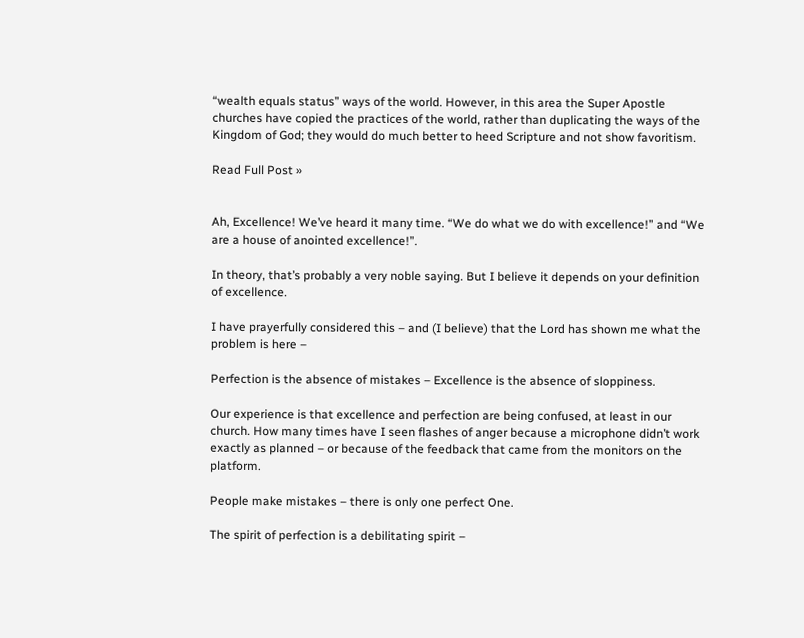“wealth equals status” ways of the world. However, in this area the Super Apostle churches have copied the practices of the world, rather than duplicating the ways of the Kingdom of God; they would do much better to heed Scripture and not show favoritism.

Read Full Post »


Ah, Excellence! We’ve heard it many time. “We do what we do with excellence!” and “We are a house of anointed excellence!”.

In theory, that’s probably a very noble saying. But I believe it depends on your definition of excellence.

I have prayerfully considered this – and (I believe) that the Lord has shown me what the problem is here –

Perfection is the absence of mistakes – Excellence is the absence of sloppiness.

Our experience is that excellence and perfection are being confused, at least in our church. How many times have I seen flashes of anger because a microphone didn’t work exactly as planned – or because of the feedback that came from the monitors on the platform.

People make mistakes – there is only one perfect One.

The spirit of perfection is a debilitating spirit –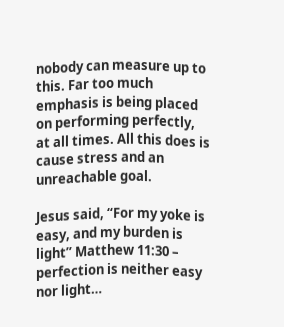nobody can measure up to this. Far too much emphasis is being placed on performing perfectly, at all times. All this does is cause stress and an unreachable goal.

Jesus said, “For my yoke is easy, and my burden is light” Matthew 11:30 – perfection is neither easy nor light…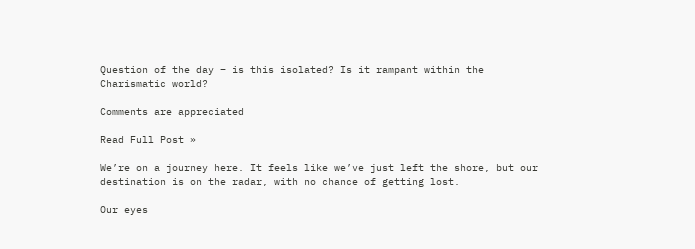Question of the day – is this isolated? Is it rampant within the Charismatic world?

Comments are appreciated

Read Full Post »

We’re on a journey here. It feels like we’ve just left the shore, but our destination is on the radar, with no chance of getting lost.

Our eyes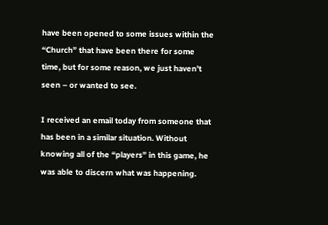have been opened to some issues within the “Church” that have been there for some time, but for some reason, we just haven’t seen – or wanted to see.

I received an email today from someone that has been in a similar situation. Without knowing all of the “players” in this game, he was able to discern what was happening.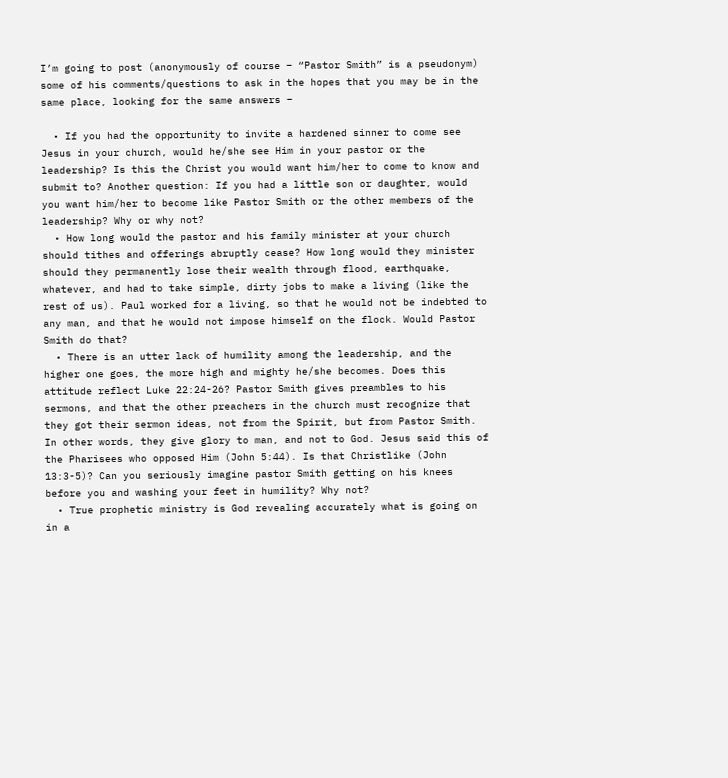I’m going to post (anonymously of course – “Pastor Smith” is a pseudonym) some of his comments/questions to ask in the hopes that you may be in the same place, looking for the same answers –

  • If you had the opportunity to invite a hardened sinner to come see Jesus in your church, would he/she see Him in your pastor or the leadership? Is this the Christ you would want him/her to come to know and submit to? Another question: If you had a little son or daughter, would you want him/her to become like Pastor Smith or the other members of the leadership? Why or why not?
  • How long would the pastor and his family minister at your church should tithes and offerings abruptly cease? How long would they minister should they permanently lose their wealth through flood, earthquake, whatever, and had to take simple, dirty jobs to make a living (like the rest of us). Paul worked for a living, so that he would not be indebted to any man, and that he would not impose himself on the flock. Would Pastor Smith do that?
  • There is an utter lack of humility among the leadership, and the higher one goes, the more high and mighty he/she becomes. Does this attitude reflect Luke 22:24-26? Pastor Smith gives preambles to his sermons, and that the other preachers in the church must recognize that they got their sermon ideas, not from the Spirit, but from Pastor Smith. In other words, they give glory to man, and not to God. Jesus said this of the Pharisees who opposed Him (John 5:44). Is that Christlike (John 13:3-5)? Can you seriously imagine pastor Smith getting on his knees before you and washing your feet in humility? Why not?
  • True prophetic ministry is God revealing accurately what is going on in a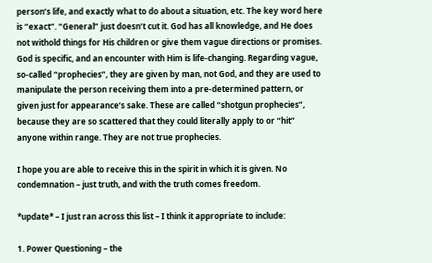person’s life, and exactly what to do about a situation, etc. The key word here is “exact”. “General” just doesn’t cut it. God has all knowledge, and He does not withold things for His children or give them vague directions or promises. God is specific, and an encounter with Him is life-changing. Regarding vague, so-called “prophecies”, they are given by man, not God, and they are used to manipulate the person receiving them into a pre-determined pattern, or given just for appearance’s sake. These are called “shotgun prophecies”, because they are so scattered that they could literally apply to or “hit” anyone within range. They are not true prophecies.

I hope you are able to receive this in the spirit in which it is given. No condemnation – just truth, and with the truth comes freedom.

*update* – I just ran across this list – I think it appropriate to include:

1. Power Questioning – the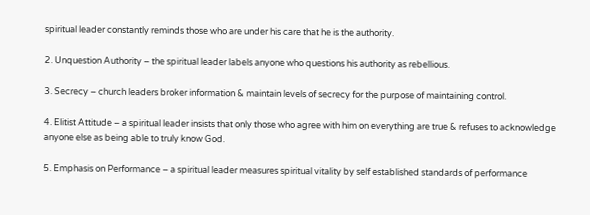spiritual leader constantly reminds those who are under his care that he is the authority.

2. Unquestion Authority – the spiritual leader labels anyone who questions his authority as rebellious.

3. Secrecy – church leaders broker information & maintain levels of secrecy for the purpose of maintaining control.

4. Elitist Attitude – a spiritual leader insists that only those who agree with him on everything are true & refuses to acknowledge anyone else as being able to truly know God.

5. Emphasis on Performance – a spiritual leader measures spiritual vitality by self established standards of performance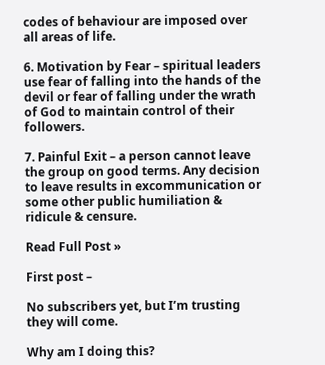codes of behaviour are imposed over all areas of life.

6. Motivation by Fear – spiritual leaders use fear of falling into the hands of the devil or fear of falling under the wrath of God to maintain control of their followers.

7. Painful Exit – a person cannot leave the group on good terms. Any decision to leave results in excommunication or some other public humiliation & ridicule & censure.

Read Full Post »

First post –

No subscribers yet, but I’m trusting they will come.

Why am I doing this?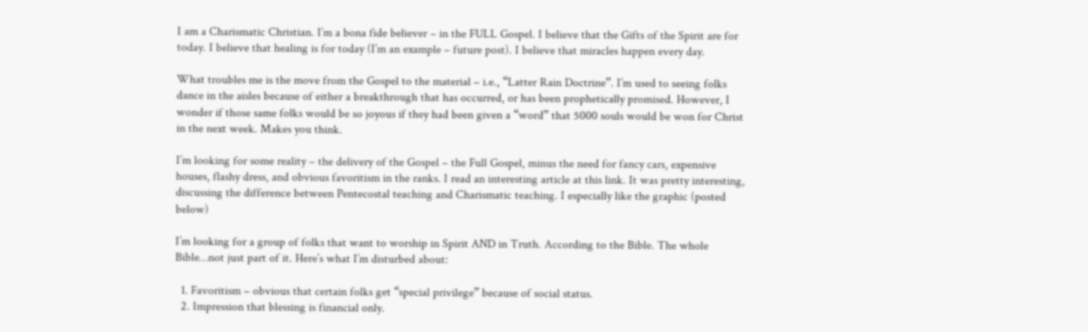I am a Charismatic Christian. I’m a bona fide believer – in the FULL Gospel. I believe that the Gifts of the Spirit are for today. I believe that healing is for today (I’m an example – future post). I believe that miracles happen every day.

What troubles me is the move from the Gospel to the material – i.e., “Latter Rain Doctrine”. I’m used to seeing folks dance in the aisles because of either a breakthrough that has occurred, or has been prophetically promised. However, I wonder if those same folks would be so joyous if they had been given a “word” that 5000 souls would be won for Christ in the next week. Makes you think.

I’m looking for some reality – the delivery of the Gospel – the Full Gospel, minus the need for fancy cars, expensive houses, flashy dress, and obvious favoritism in the ranks. I read an interesting article at this link. It was pretty interesting, discussing the difference between Pentecostal teaching and Charismatic teaching. I especially like the graphic (posted below)

I’m looking for a group of folks that want to worship in Spirit AND in Truth. According to the Bible. The whole Bible…not just part of it. Here’s what I’m disturbed about:

  1. Favoritism – obvious that certain folks get “special privilege” because of social status.
  2. Impression that blessing is financial only.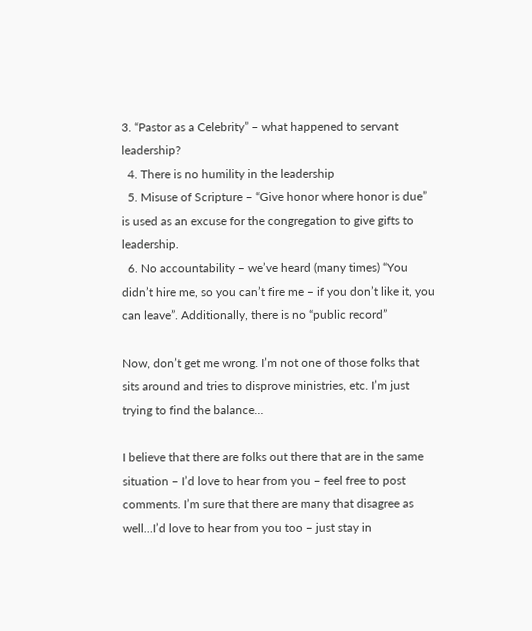3. “Pastor as a Celebrity” – what happened to servant leadership?
  4. There is no humility in the leadership
  5. Misuse of Scripture – “Give honor where honor is due” is used as an excuse for the congregation to give gifts to leadership.
  6. No accountability – we’ve heard (many times) “You didn’t hire me, so you can’t fire me – if you don’t like it, you can leave”. Additionally, there is no “public record”

Now, don’t get me wrong. I’m not one of those folks that sits around and tries to disprove ministries, etc. I’m just trying to find the balance…

I believe that there are folks out there that are in the same situation – I’d love to hear from you – feel free to post comments. I’m sure that there are many that disagree as well…I’d love to hear from you too – just stay in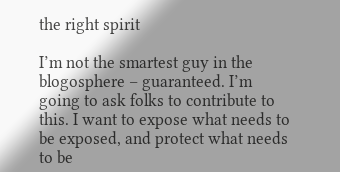the right spirit

I’m not the smartest guy in the blogosphere – guaranteed. I’m going to ask folks to contribute to this. I want to expose what needs to be exposed, and protect what needs to be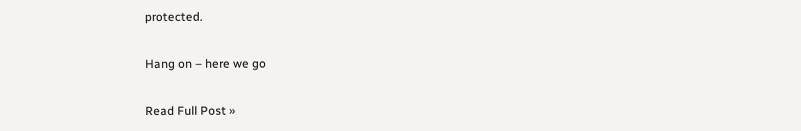protected.

Hang on – here we go

Read Full Post »